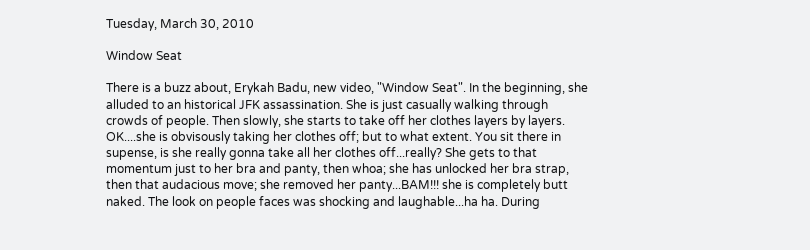Tuesday, March 30, 2010

Window Seat

There is a buzz about, Erykah Badu, new video, "Window Seat". In the beginning, she alluded to an historical JFK assassination. She is just casually walking through crowds of people. Then slowly, she starts to take off her clothes layers by layers. OK....she is obvisously taking her clothes off; but to what extent. You sit there in supense, is she really gonna take all her clothes off...really? She gets to that momentum just to her bra and panty, then whoa; she has unlocked her bra strap, then that audacious move; she removed her panty...BAM!!! she is completely butt naked. The look on people faces was shocking and laughable...ha ha. During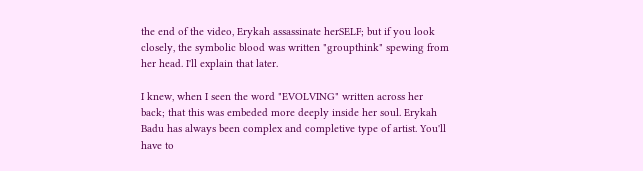the end of the video, Erykah assassinate herSELF; but if you look closely, the symbolic blood was written "groupthink" spewing from her head. I'll explain that later.

I knew, when I seen the word "EVOLVING" written across her back; that this was embeded more deeply inside her soul. Erykah Badu has always been complex and completive type of artist. You'll have to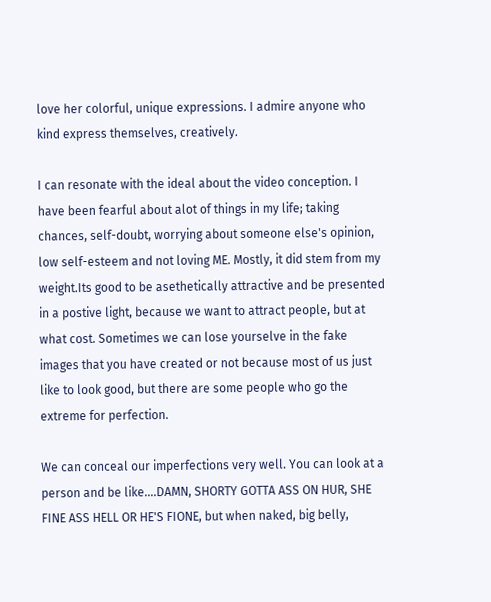love her colorful, unique expressions. I admire anyone who kind express themselves, creatively.

I can resonate with the ideal about the video conception. I have been fearful about alot of things in my life; taking chances, self-doubt, worrying about someone else's opinion, low self-esteem and not loving ME. Mostly, it did stem from my weight.Its good to be asethetically attractive and be presented in a postive light, because we want to attract people, but at what cost. Sometimes we can lose yourselve in the fake images that you have created or not because most of us just like to look good, but there are some people who go the extreme for perfection.

We can conceal our imperfections very well. You can look at a person and be like....DAMN, SHORTY GOTTA ASS ON HUR, SHE FINE ASS HELL OR HE'S FIONE, but when naked, big belly,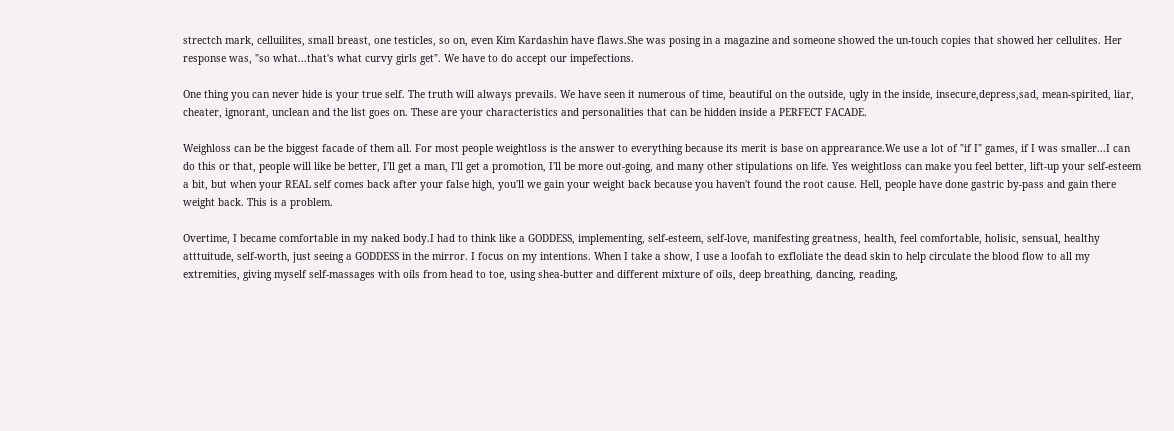strectch mark, celluilites, small breast, one testicles, so on, even Kim Kardashin have flaws.She was posing in a magazine and someone showed the un-touch copies that showed her cellulites. Her response was, "so what...that's what curvy girls get". We have to do accept our impefections.

One thing you can never hide is your true self. The truth will always prevails. We have seen it numerous of time, beautiful on the outside, ugly in the inside, insecure,depress,sad, mean-spirited, liar, cheater, ignorant, unclean and the list goes on. These are your characteristics and personalities that can be hidden inside a PERFECT FACADE.

Weighloss can be the biggest facade of them all. For most people weightloss is the answer to everything because its merit is base on apprearance.We use a lot of "if I" games, if I was smaller...I can do this or that, people will like be better, I'll get a man, I'll get a promotion, I'll be more out-going, and many other stipulations on life. Yes weightloss can make you feel better, lift-up your self-esteem a bit, but when your REAL self comes back after your false high, you'll we gain your weight back because you haven't found the root cause. Hell, people have done gastric by-pass and gain there weight back. This is a problem.

Overtime, I became comfortable in my naked body.I had to think like a GODDESS, implementing, self-esteem, self-love, manifesting greatness, health, feel comfortable, holisic, sensual, healthy atttuitude, self-worth, just seeing a GODDESS in the mirror. I focus on my intentions. When I take a show, I use a loofah to exfloliate the dead skin to help circulate the blood flow to all my extremities, giving myself self-massages with oils from head to toe, using shea-butter and different mixture of oils, deep breathing, dancing, reading,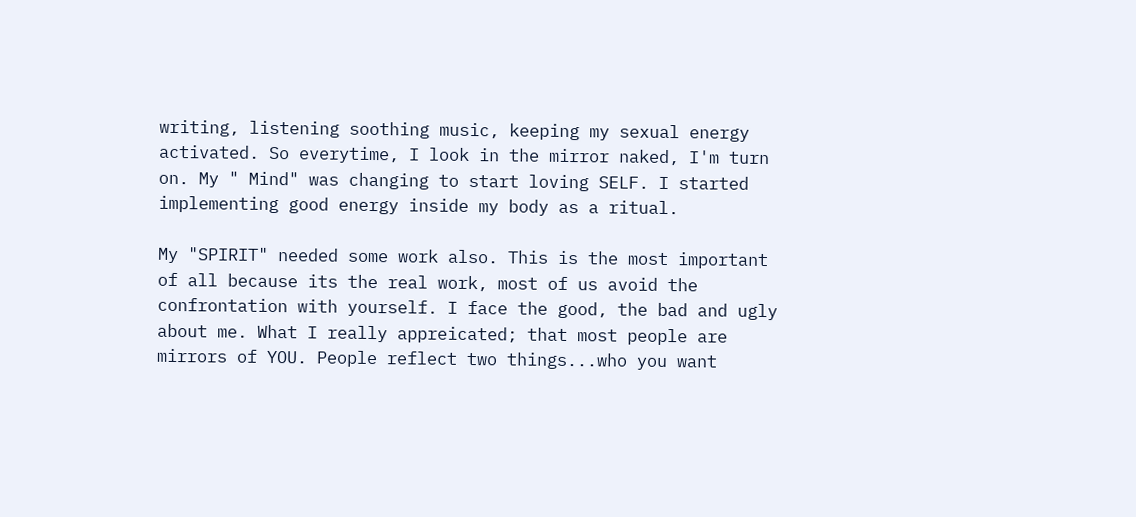writing, listening soothing music, keeping my sexual energy activated. So everytime, I look in the mirror naked, I'm turn on. My " Mind" was changing to start loving SELF. I started implementing good energy inside my body as a ritual.

My "SPIRIT" needed some work also. This is the most important of all because its the real work, most of us avoid the confrontation with yourself. I face the good, the bad and ugly about me. What I really appreicated; that most people are mirrors of YOU. People reflect two things...who you want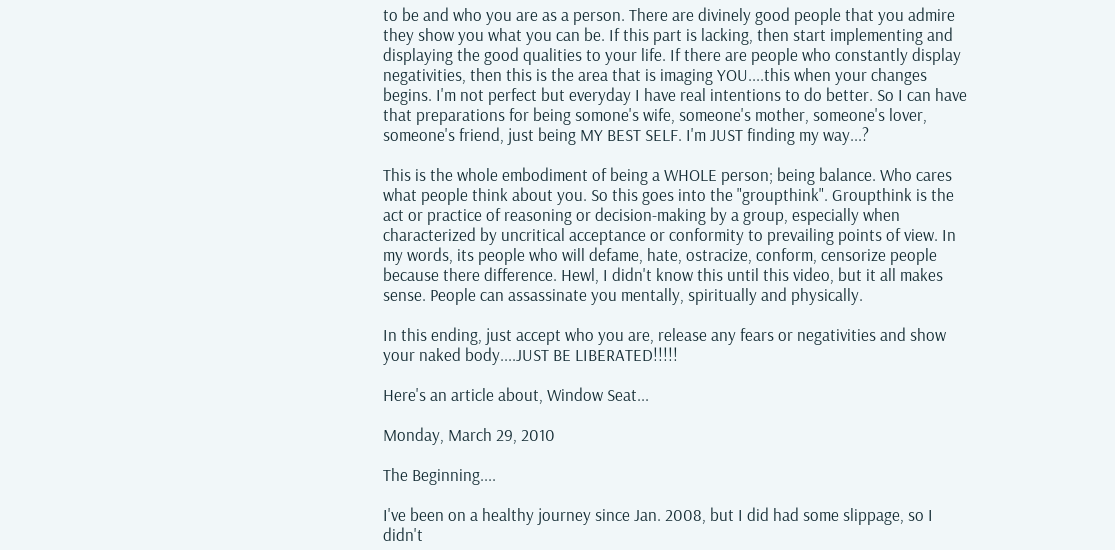to be and who you are as a person. There are divinely good people that you admire they show you what you can be. If this part is lacking, then start implementing and displaying the good qualities to your life. If there are people who constantly display negativities, then this is the area that is imaging YOU....this when your changes begins. I'm not perfect but everyday I have real intentions to do better. So I can have that preparations for being somone's wife, someone's mother, someone's lover, someone's friend, just being MY BEST SELF. I'm JUST finding my way...?

This is the whole embodiment of being a WHOLE person; being balance. Who cares what people think about you. So this goes into the "groupthink". Groupthink is the act or practice of reasoning or decision-making by a group, especially when characterized by uncritical acceptance or conformity to prevailing points of view. In my words, its people who will defame, hate, ostracize, conform, censorize people because there difference. Hewl, I didn't know this until this video, but it all makes sense. People can assassinate you mentally, spiritually and physically.

In this ending, just accept who you are, release any fears or negativities and show your naked body....JUST BE LIBERATED!!!!!

Here's an article about, Window Seat...

Monday, March 29, 2010

The Beginning....

I've been on a healthy journey since Jan. 2008, but I did had some slippage, so I didn't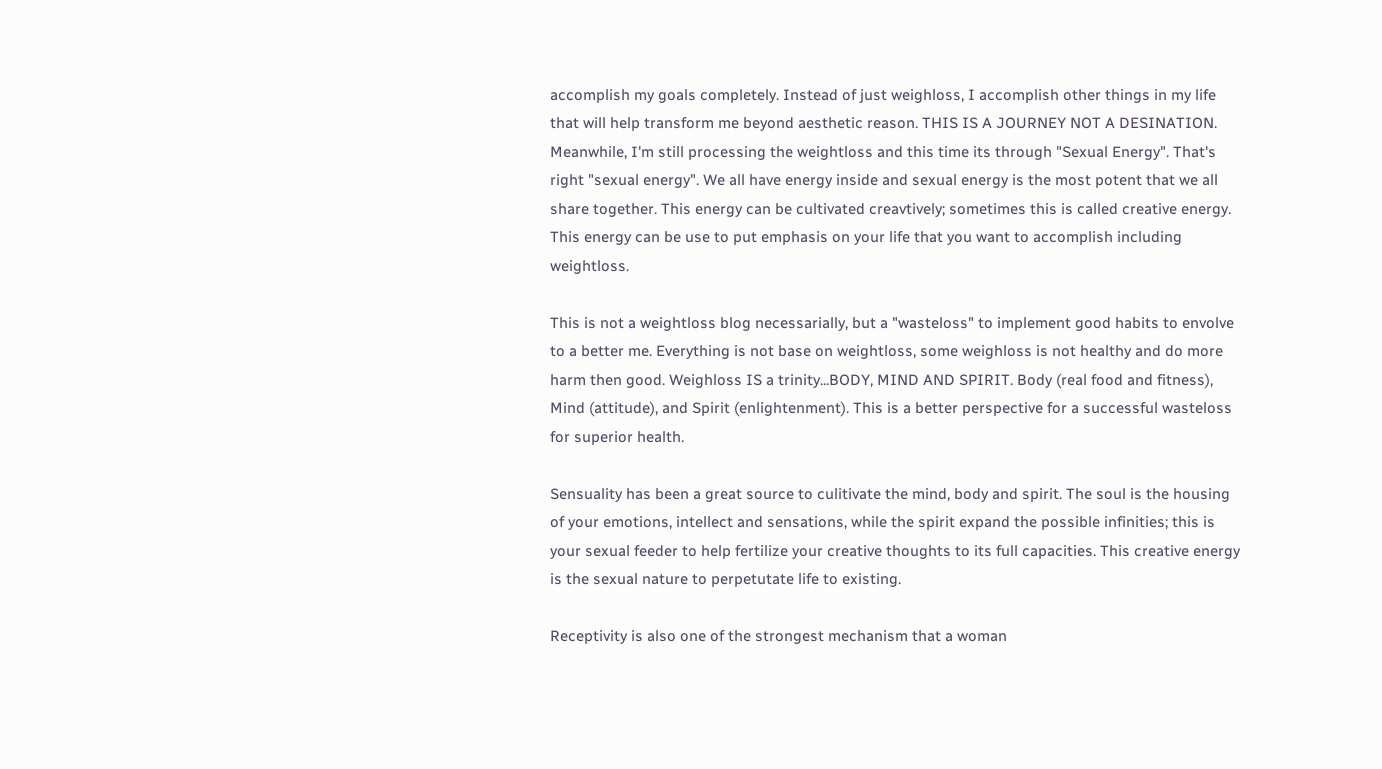accomplish my goals completely. Instead of just weighloss, I accomplish other things in my life that will help transform me beyond aesthetic reason. THIS IS A JOURNEY NOT A DESINATION. Meanwhile, I'm still processing the weightloss and this time its through "Sexual Energy". That's right "sexual energy". We all have energy inside and sexual energy is the most potent that we all share together. This energy can be cultivated creavtively; sometimes this is called creative energy. This energy can be use to put emphasis on your life that you want to accomplish including weightloss.

This is not a weightloss blog necessarially, but a "wasteloss" to implement good habits to envolve to a better me. Everything is not base on weightloss, some weighloss is not healthy and do more harm then good. Weighloss IS a trinity...BODY, MIND AND SPIRIT. Body (real food and fitness), Mind (attitude), and Spirit (enlightenment). This is a better perspective for a successful wasteloss for superior health.

Sensuality has been a great source to culitivate the mind, body and spirit. The soul is the housing of your emotions, intellect and sensations, while the spirit expand the possible infinities; this is your sexual feeder to help fertilize your creative thoughts to its full capacities. This creative energy is the sexual nature to perpetutate life to existing.

Receptivity is also one of the strongest mechanism that a woman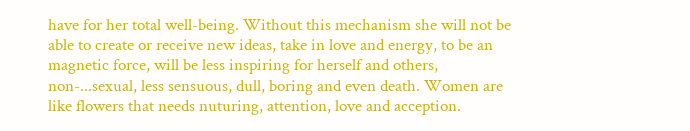have for her total well-being. Without this mechanism she will not be able to create or receive new ideas, take in love and energy, to be an magnetic force, will be less inspiring for herself and others, non-...sexual, less sensuous, dull, boring and even death. Women are like flowers that needs nuturing, attention, love and acception.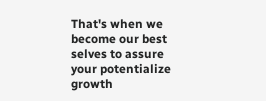That's when we become our best selves to assure your potentialize growth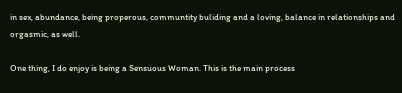in sex, abundance, being properous, communtity buliding and a loving, balance in relationships and orgasmic, as well.

One thing, I do enjoy is being a Sensuous Woman. This is the main process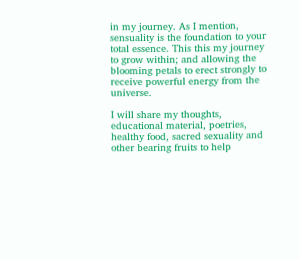in my journey. As I mention, sensuality is the foundation to your total essence. This this my journey to grow within; and allowing the blooming petals to erect strongly to receive powerful energy from the universe.

I will share my thoughts, educational material, poetries, healthy food, sacred sexuality and other bearing fruits to help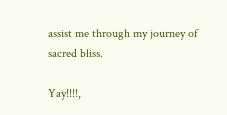assist me through my journey of sacred bliss.

Yay!!!!,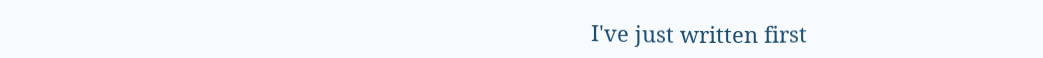I've just written first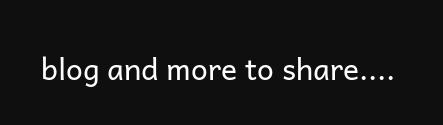blog and more to share....